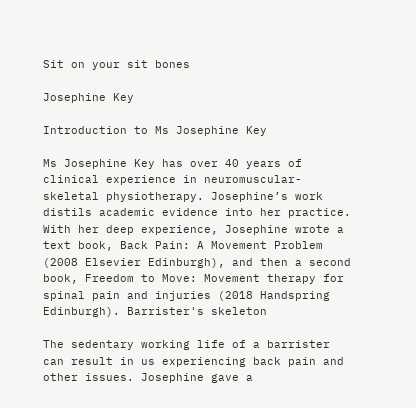Sit on your sit bones

Josephine Key

Introduction to Ms Josephine Key

Ms Josephine Key has over 40 years of clinical experience in neuromuscular-skeletal physiotherapy. Josephine’s work distils academic evidence into her practice. With her deep experience, Josephine wrote a text book, Back Pain: A Movement Problem (2008 Elsevier Edinburgh), and then a second book, Freedom to Move: Movement therapy for spinal pain and injuries (2018 Handspring Edinburgh). Barrister's skeleton

The sedentary working life of a barrister can result in us experiencing back pain and other issues. Josephine gave a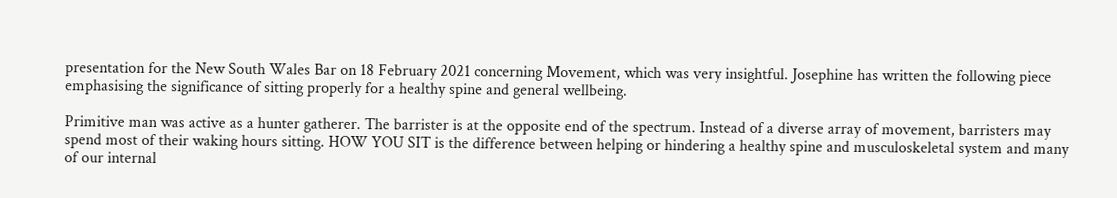presentation for the New South Wales Bar on 18 February 2021 concerning Movement, which was very insightful. Josephine has written the following piece emphasising the significance of sitting properly for a healthy spine and general wellbeing.

Primitive man was active as a hunter gatherer. The barrister is at the opposite end of the spectrum. Instead of a diverse array of movement, barristers may spend most of their waking hours sitting. HOW YOU SIT is the difference between helping or hindering a healthy spine and musculoskeletal system and many of our internal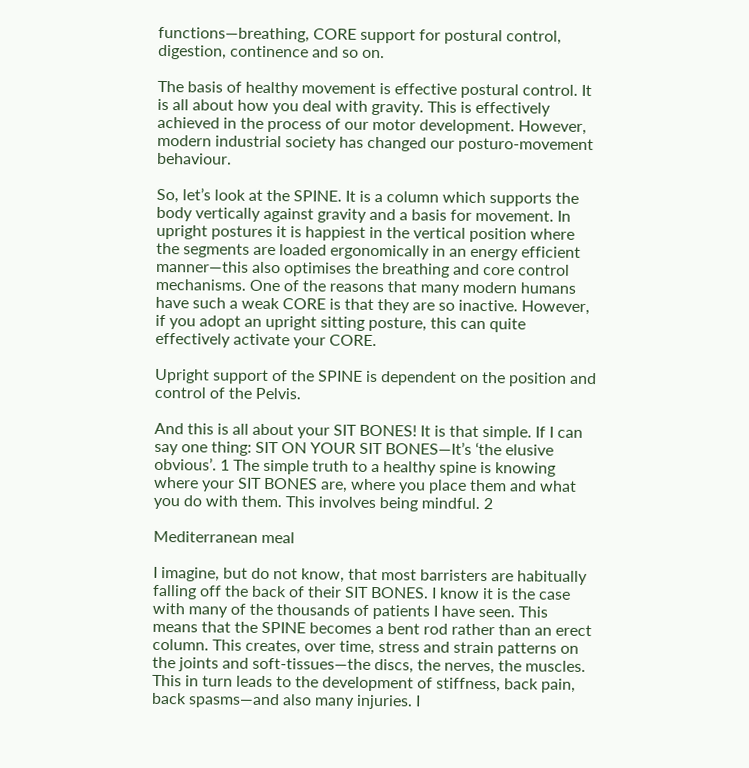functions—breathing, CORE support for postural control, digestion, continence and so on.

The basis of healthy movement is effective postural control. It is all about how you deal with gravity. This is effectively achieved in the process of our motor development. However, modern industrial society has changed our posturo-movement behaviour.

So, let’s look at the SPINE. It is a column which supports the body vertically against gravity and a basis for movement. In upright postures it is happiest in the vertical position where the segments are loaded ergonomically in an energy efficient manner—this also optimises the breathing and core control mechanisms. One of the reasons that many modern humans have such a weak CORE is that they are so inactive. However, if you adopt an upright sitting posture, this can quite effectively activate your CORE.

Upright support of the SPINE is dependent on the position and control of the Pelvis.

And this is all about your SIT BONES! It is that simple. If I can say one thing: SIT ON YOUR SIT BONES—It’s ‘the elusive obvious’. 1 The simple truth to a healthy spine is knowing where your SIT BONES are, where you place them and what you do with them. This involves being mindful. 2

Mediterranean meal

I imagine, but do not know, that most barristers are habitually falling off the back of their SIT BONES. I know it is the case with many of the thousands of patients I have seen. This means that the SPINE becomes a bent rod rather than an erect column. This creates, over time, stress and strain patterns on the joints and soft-tissues—the discs, the nerves, the muscles. This in turn leads to the development of stiffness, back pain, back spasms—and also many injuries. I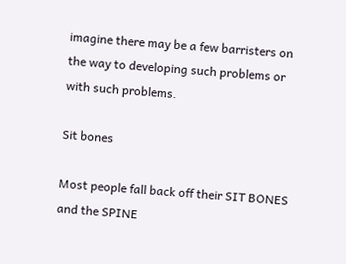imagine there may be a few barristers on the way to developing such problems or with such problems.

Sit bones

Most people fall back off their SIT BONES and the SPINE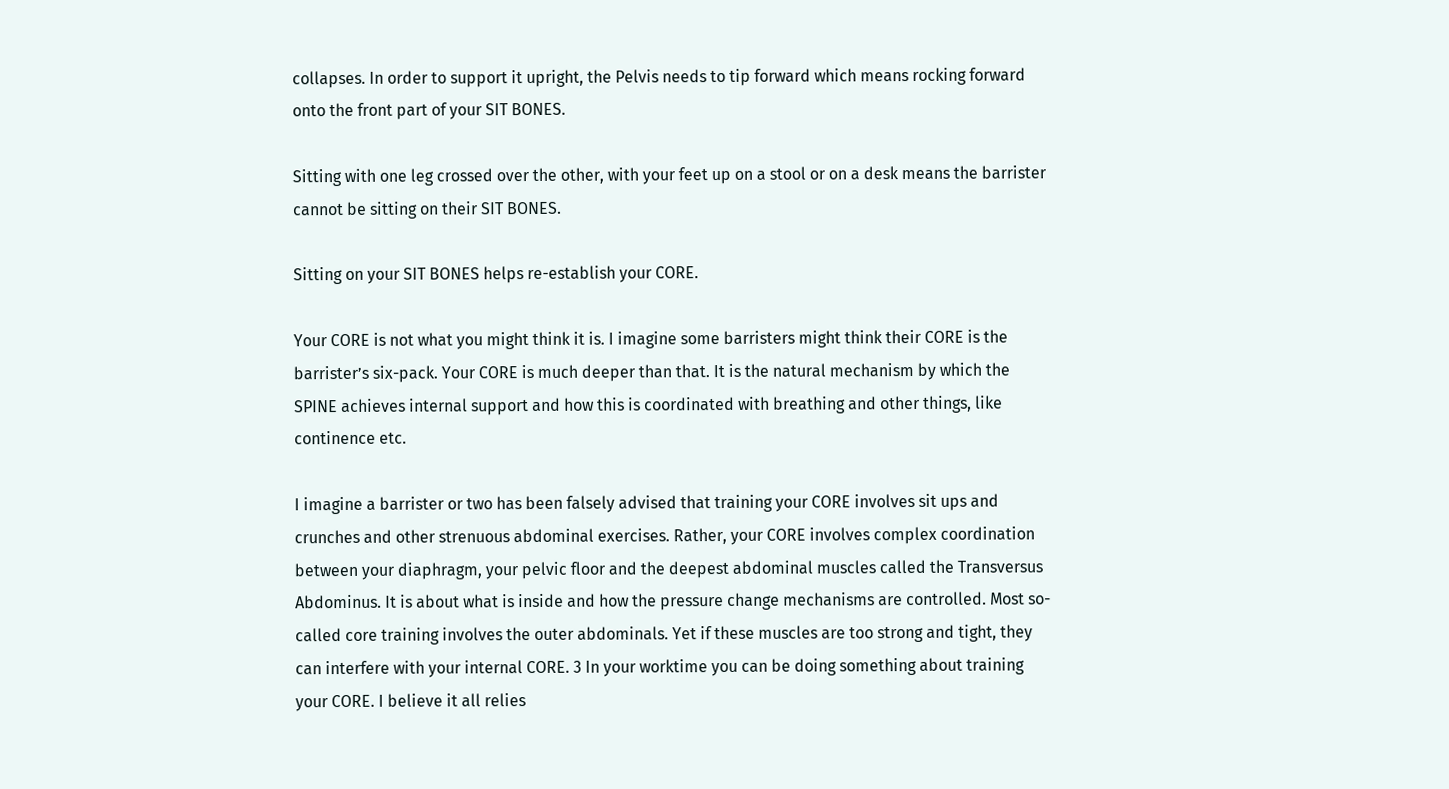collapses. In order to support it upright, the Pelvis needs to tip forward which means rocking forward onto the front part of your SIT BONES.

Sitting with one leg crossed over the other, with your feet up on a stool or on a desk means the barrister cannot be sitting on their SIT BONES.

Sitting on your SIT BONES helps re-establish your CORE.

Your CORE is not what you might think it is. I imagine some barristers might think their CORE is the barrister’s six-pack. Your CORE is much deeper than that. It is the natural mechanism by which the SPINE achieves internal support and how this is coordinated with breathing and other things, like continence etc.

I imagine a barrister or two has been falsely advised that training your CORE involves sit ups and crunches and other strenuous abdominal exercises. Rather, your CORE involves complex coordination between your diaphragm, your pelvic floor and the deepest abdominal muscles called the Transversus Abdominus. It is about what is inside and how the pressure change mechanisms are controlled. Most so-called core training involves the outer abdominals. Yet if these muscles are too strong and tight, they can interfere with your internal CORE. 3 In your worktime you can be doing something about training your CORE. I believe it all relies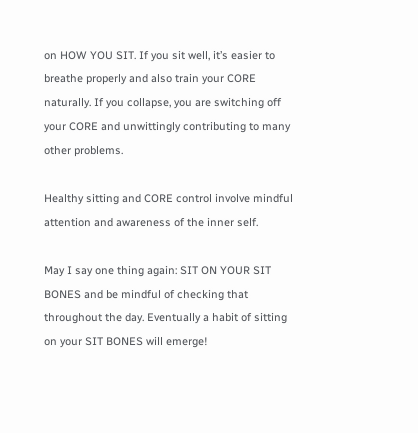on HOW YOU SIT. If you sit well, it’s easier to breathe properly and also train your CORE naturally. If you collapse, you are switching off your CORE and unwittingly contributing to many other problems.

Healthy sitting and CORE control involve mindful attention and awareness of the inner self.

May I say one thing again: SIT ON YOUR SIT BONES and be mindful of checking that throughout the day. Eventually a habit of sitting on your SIT BONES will emerge!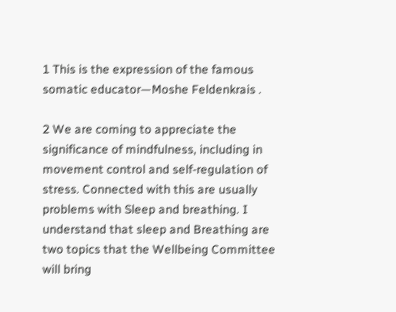1 This is the expression of the famous somatic educator—Moshe Feldenkrais .

2 We are coming to appreciate the significance of mindfulness, including in movement control and self-regulation of stress. Connected with this are usually problems with Sleep and breathing. I understand that sleep and Breathing are two topics that the Wellbeing Committee will bring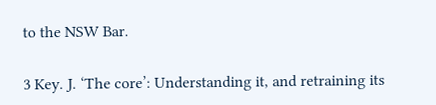to the NSW Bar.

3 Key. J. ‘The core’: Understanding it, and retraining its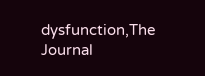dysfunction,The Journal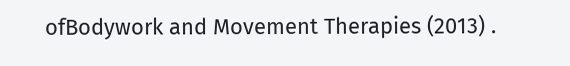ofBodywork and Movement Therapies (2013) .